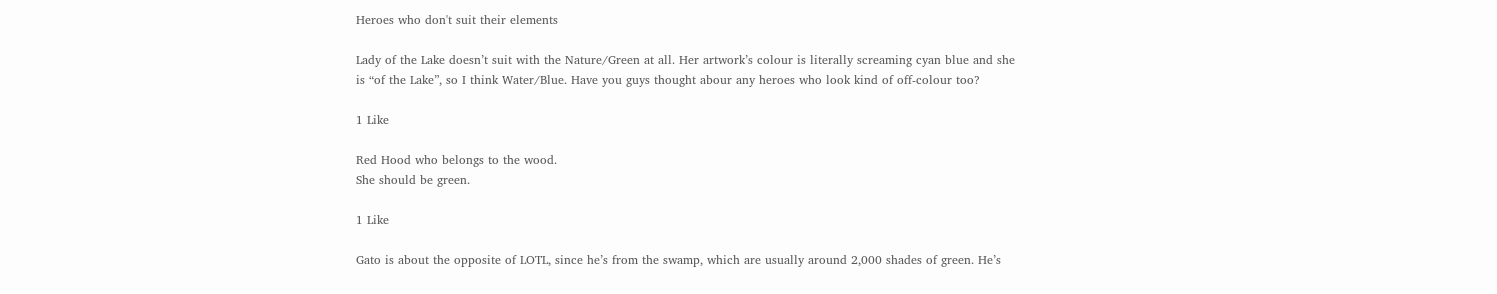Heroes who don't suit their elements

Lady of the Lake doesn’t suit with the Nature/Green at all. Her artwork’s colour is literally screaming cyan blue and she is “of the Lake”, so I think Water/Blue. Have you guys thought abour any heroes who look kind of off-colour too?

1 Like

Red Hood who belongs to the wood.
She should be green.

1 Like

Gato is about the opposite of LOTL, since he’s from the swamp, which are usually around 2,000 shades of green. He’s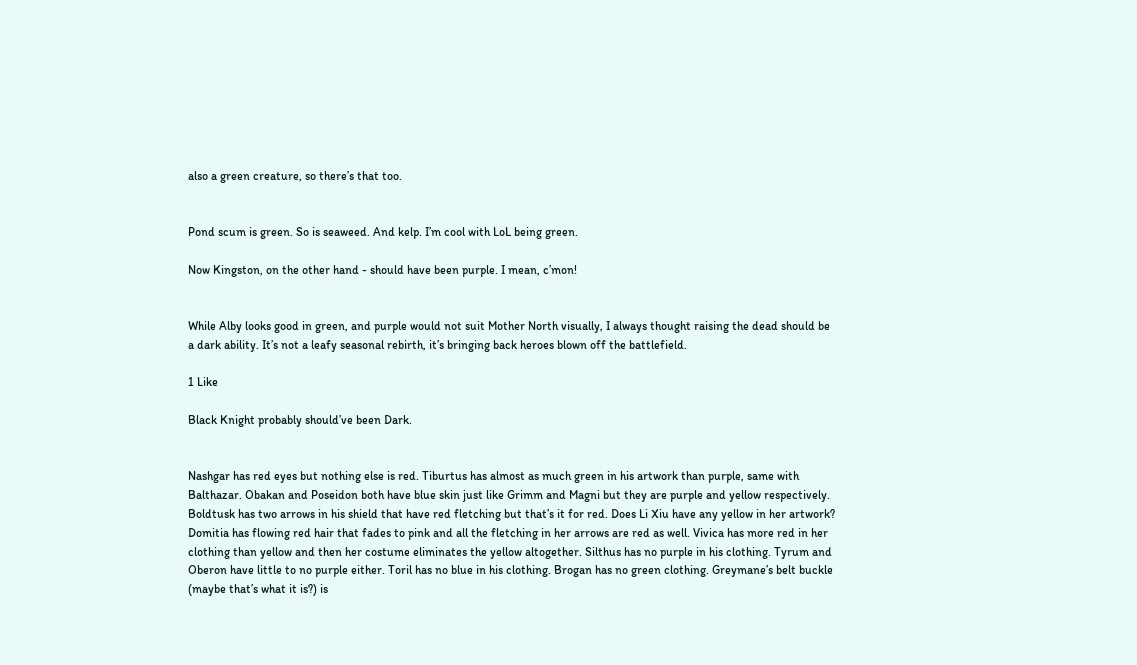also a green creature, so there’s that too.


Pond scum is green. So is seaweed. And kelp. I’m cool with LoL being green.

Now Kingston, on the other hand - should have been purple. I mean, c’mon!


While Alby looks good in green, and purple would not suit Mother North visually, I always thought raising the dead should be a dark ability. It’s not a leafy seasonal rebirth, it’s bringing back heroes blown off the battlefield.

1 Like

Black Knight probably should’ve been Dark.


Nashgar has red eyes but nothing else is red. Tiburtus has almost as much green in his artwork than purple, same with Balthazar. Obakan and Poseidon both have blue skin just like Grimm and Magni but they are purple and yellow respectively. Boldtusk has two arrows in his shield that have red fletching but that’s it for red. Does Li Xiu have any yellow in her artwork? Domitia has flowing red hair that fades to pink and all the fletching in her arrows are red as well. Vivica has more red in her clothing than yellow and then her costume eliminates the yellow altogether. Silthus has no purple in his clothing. Tyrum and Oberon have little to no purple either. Toril has no blue in his clothing. Brogan has no green clothing. Greymane’s belt buckle (maybe that’s what it is?) is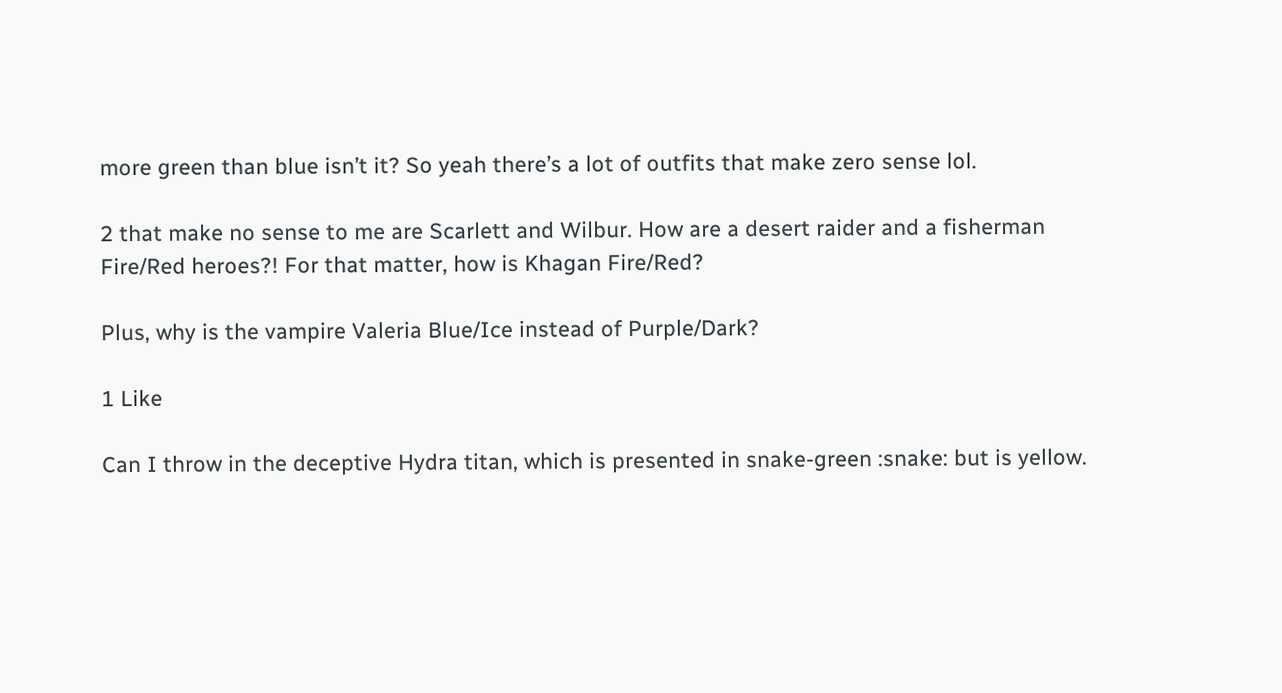more green than blue isn’t it? So yeah there’s a lot of outfits that make zero sense lol.

2 that make no sense to me are Scarlett and Wilbur. How are a desert raider and a fisherman Fire/Red heroes?! For that matter, how is Khagan Fire/Red?

Plus, why is the vampire Valeria Blue/Ice instead of Purple/Dark?

1 Like

Can I throw in the deceptive Hydra titan, which is presented in snake-green :snake: but is yellow.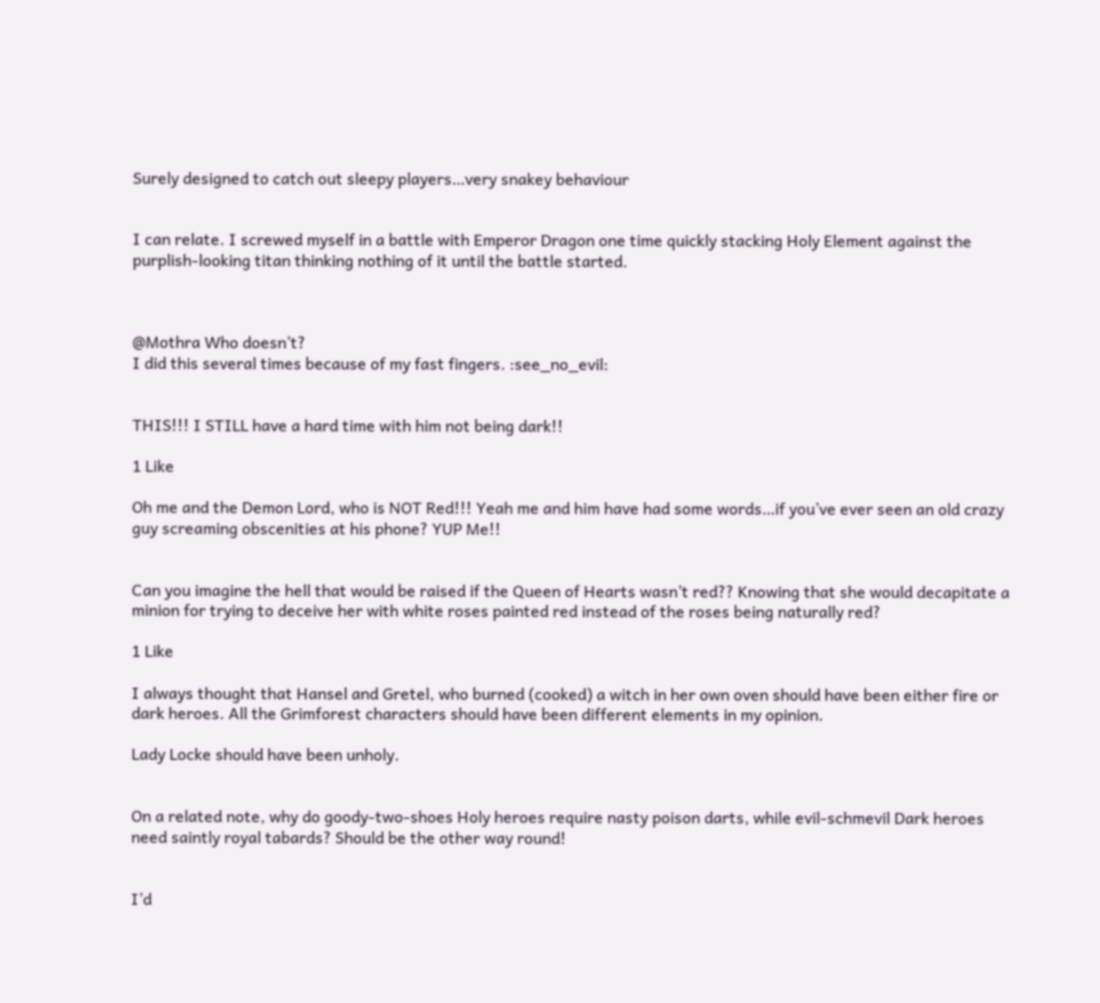Surely designed to catch out sleepy players…very snakey behaviour


I can relate. I screwed myself in a battle with Emperor Dragon one time quickly stacking Holy Element against the purplish-looking titan thinking nothing of it until the battle started.



@Mothra Who doesn’t?
I did this several times because of my fast fingers. :see_no_evil:


THIS!!! I STILL have a hard time with him not being dark!!

1 Like

Oh me and the Demon Lord, who is NOT Red!!! Yeah me and him have had some words…if you’ve ever seen an old crazy guy screaming obscenities at his phone? YUP Me!!


Can you imagine the hell that would be raised if the Queen of Hearts wasn’t red?? Knowing that she would decapitate a minion for trying to deceive her with white roses painted red instead of the roses being naturally red?

1 Like

I always thought that Hansel and Gretel, who burned (cooked) a witch in her own oven should have been either fire or dark heroes. All the Grimforest characters should have been different elements in my opinion.

Lady Locke should have been unholy.


On a related note, why do goody-two-shoes Holy heroes require nasty poison darts, while evil-schmevil Dark heroes need saintly royal tabards? Should be the other way round!


I’d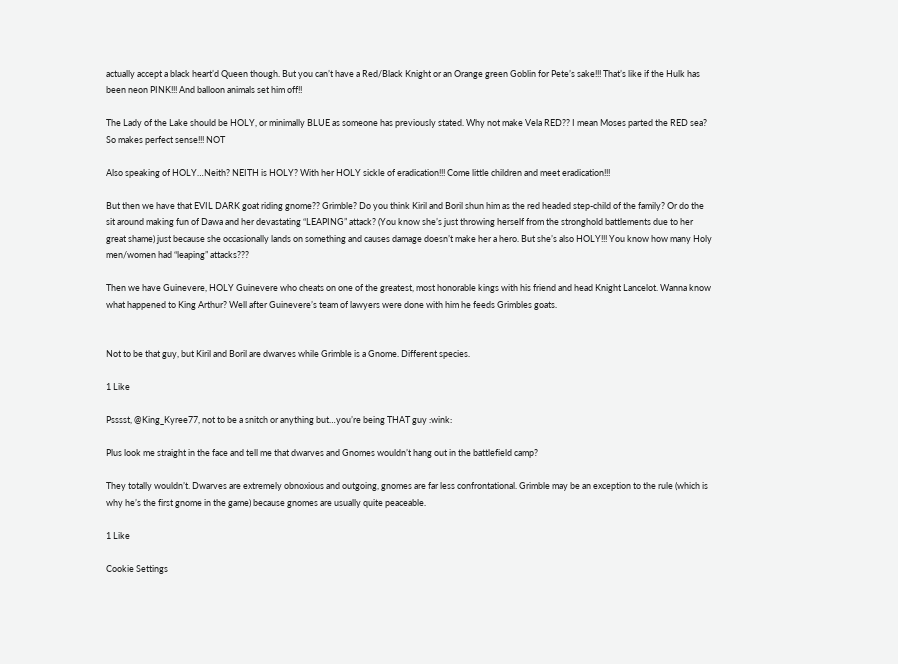actually accept a black heart’d Queen though. But you can’t have a Red/Black Knight or an Orange green Goblin for Pete’s sake!!! That’s like if the Hulk has been neon PINK!!! And balloon animals set him off!!

The Lady of the Lake should be HOLY, or minimally BLUE as someone has previously stated. Why not make Vela RED?? I mean Moses parted the RED sea? So makes perfect sense!!! NOT

Also speaking of HOLY…Neith? NEITH is HOLY? With her HOLY sickle of eradication!!! Come little children and meet eradication!!!

But then we have that EVIL DARK goat riding gnome?? Grimble? Do you think Kiril and Boril shun him as the red headed step-child of the family? Or do the sit around making fun of Dawa and her devastating “LEAPING” attack? (You know she’s just throwing herself from the stronghold battlements due to her great shame) just because she occasionally lands on something and causes damage doesn’t make her a hero. But she’s also HOLY!!! You know how many Holy men/women had “leaping” attacks???

Then we have Guinevere, HOLY Guinevere who cheats on one of the greatest, most honorable kings with his friend and head Knight Lancelot. Wanna know what happened to King Arthur? Well after Guinevere’s team of lawyers were done with him he feeds Grimbles goats.


Not to be that guy, but Kiril and Boril are dwarves while Grimble is a Gnome. Different species.

1 Like

Psssst, @King_Kyree77, not to be a snitch or anything but…you’re being THAT guy :wink:

Plus look me straight in the face and tell me that dwarves and Gnomes wouldn’t hang out in the battlefield camp?

They totally wouldn’t. Dwarves are extremely obnoxious and outgoing, gnomes are far less confrontational. Grimble may be an exception to the rule (which is why he’s the first gnome in the game) because gnomes are usually quite peaceable.

1 Like

Cookie Settings